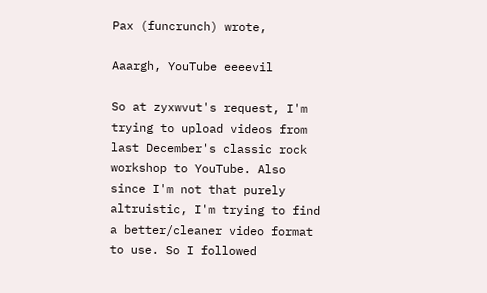Pax (funcrunch) wrote,

Aaargh, YouTube eeeevil

So at zyxwvut's request, I'm trying to upload videos from last December's classic rock workshop to YouTube. Also since I'm not that purely altruistic, I'm trying to find a better/cleaner video format to use. So I followed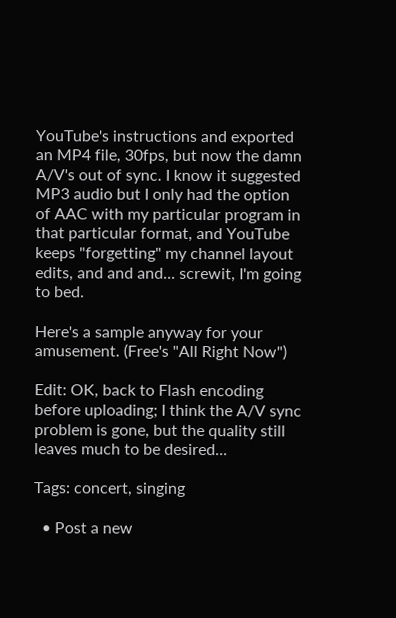YouTube's instructions and exported an MP4 file, 30fps, but now the damn A/V's out of sync. I know it suggested MP3 audio but I only had the option of AAC with my particular program in that particular format, and YouTube keeps "forgetting" my channel layout edits, and and and... screwit, I'm going to bed.

Here's a sample anyway for your amusement. (Free's "All Right Now")

Edit: OK, back to Flash encoding before uploading; I think the A/V sync problem is gone, but the quality still leaves much to be desired...

Tags: concert, singing

  • Post a new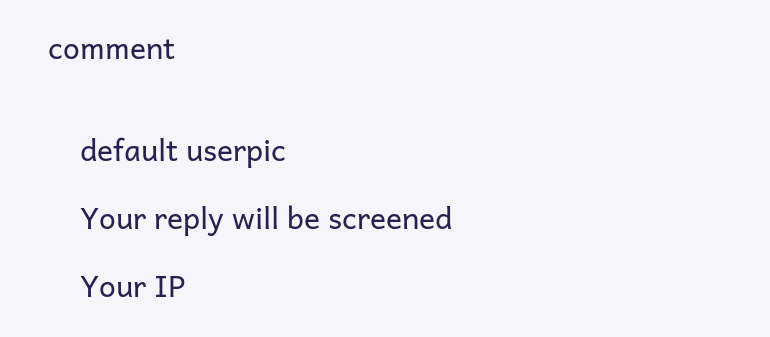comment


    default userpic

    Your reply will be screened

    Your IP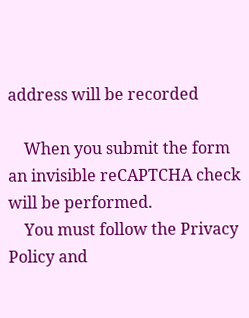address will be recorded

    When you submit the form an invisible reCAPTCHA check will be performed.
    You must follow the Privacy Policy and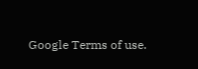Google Terms of use.